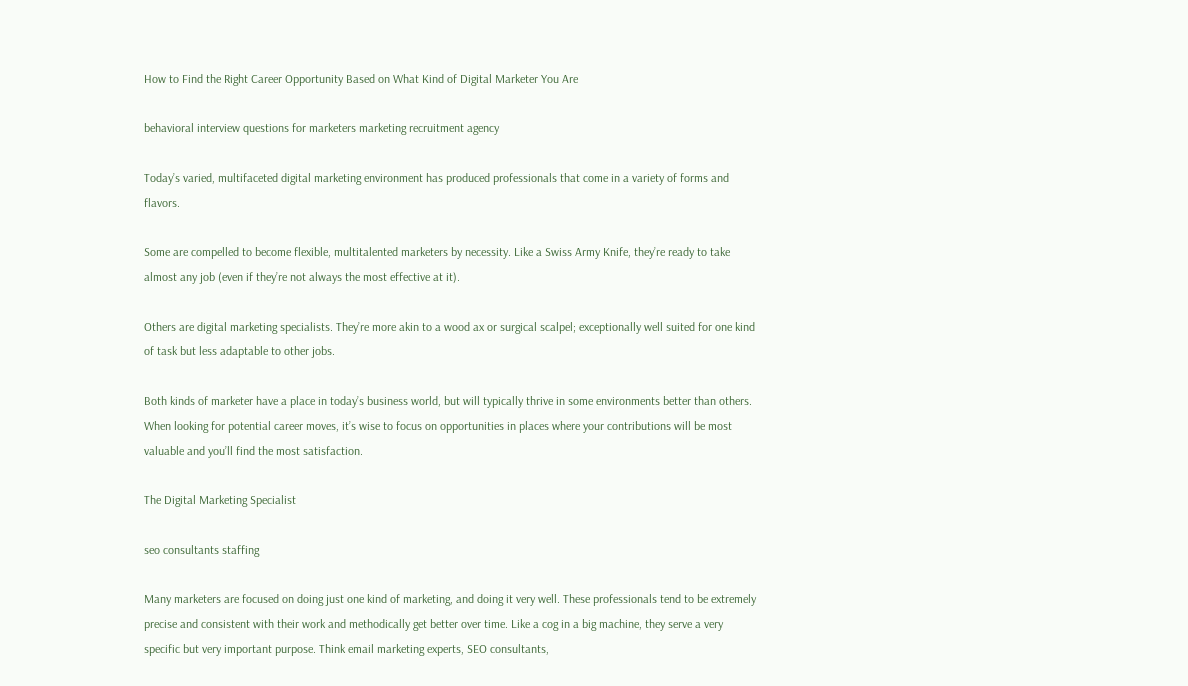How to Find the Right Career Opportunity Based on What Kind of Digital Marketer You Are

behavioral interview questions for marketers marketing recruitment agency

Today’s varied, multifaceted digital marketing environment has produced professionals that come in a variety of forms and flavors.

Some are compelled to become flexible, multitalented marketers by necessity. Like a Swiss Army Knife, they’re ready to take almost any job (even if they’re not always the most effective at it).

Others are digital marketing specialists. They’re more akin to a wood ax or surgical scalpel; exceptionally well suited for one kind of task but less adaptable to other jobs.

Both kinds of marketer have a place in today’s business world, but will typically thrive in some environments better than others. When looking for potential career moves, it’s wise to focus on opportunities in places where your contributions will be most valuable and you’ll find the most satisfaction.

The Digital Marketing Specialist

seo consultants staffing

Many marketers are focused on doing just one kind of marketing, and doing it very well. These professionals tend to be extremely precise and consistent with their work and methodically get better over time. Like a cog in a big machine, they serve a very specific but very important purpose. Think email marketing experts, SEO consultants,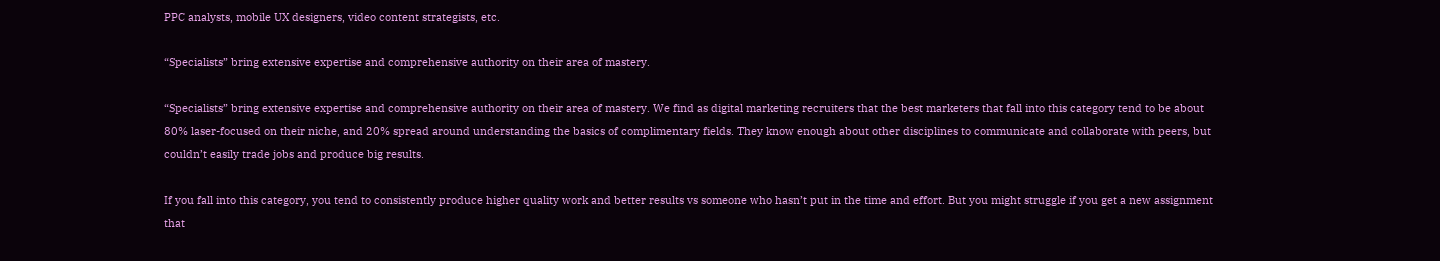PPC analysts, mobile UX designers, video content strategists, etc.

“Specialists” bring extensive expertise and comprehensive authority on their area of mastery.

“Specialists” bring extensive expertise and comprehensive authority on their area of mastery. We find as digital marketing recruiters that the best marketers that fall into this category tend to be about 80% laser-focused on their niche, and 20% spread around understanding the basics of complimentary fields. They know enough about other disciplines to communicate and collaborate with peers, but couldn’t easily trade jobs and produce big results.

If you fall into this category, you tend to consistently produce higher quality work and better results vs someone who hasn’t put in the time and effort. But you might struggle if you get a new assignment that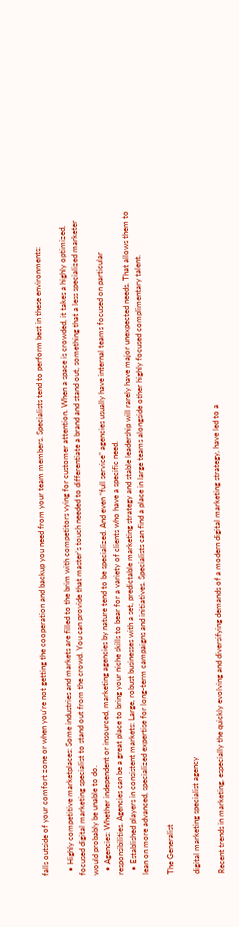falls outside of your comfort zone or when you’re not getting the cooperation and backup you need from your team members. Specialists tend to perform best in these environments:

  • Highly competitive marketplaces: Some industries and markets are filled to the brim with competitors vying for customer attention. When a space is crowded, it takes a highly optimized, focused digital marketing specialist to stand out from the crowd. You can provide that master’s touch needed to differentiate a brand and stand out, something that a less specialized marketer would probably be unable to do.
  • Agencies: Whether independent or insourced, marketing agencies by nature tend to be specialized. And even “full service” agencies usually have internal teams focused on particular responsibilities. Agencies can be a great place to bring your niche skills to bear for a variety of clients who have a specific need.
  • Established players in consistent markets: Large, robust businesses with a set, predictable marketing strategy and stable leadership will rarely have major unexpected needs. That allows them to lean on more advanced, specialized expertise for long-term campaigns and initiatives. Specialists can find a place in large teams alongside other highly focused complimentary talent.

The Generalist

digital marketing specialist agency

Recent trends in marketing, especially the quickly evolving and diversifying demands of a modern digital marketing strategy, have led to a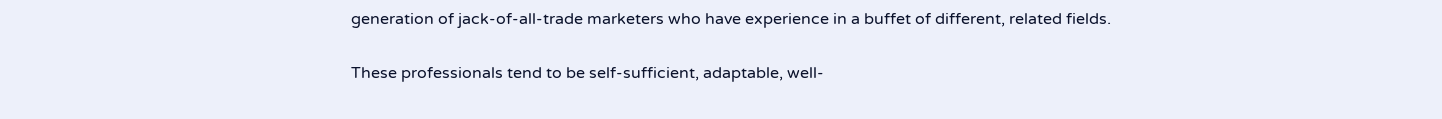generation of jack-of-all-trade marketers who have experience in a buffet of different, related fields.

These professionals tend to be self-sufficient, adaptable, well-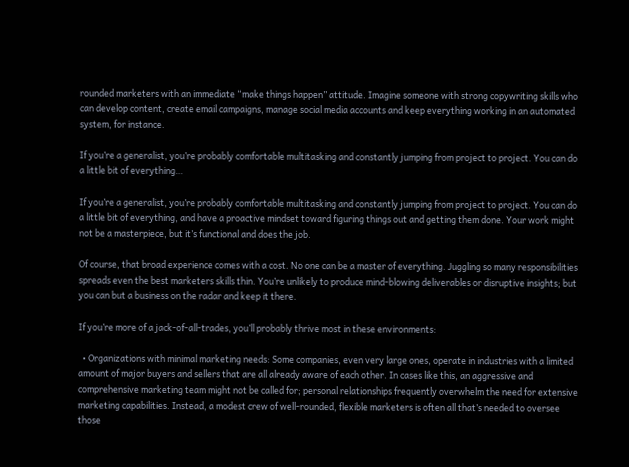rounded marketers with an immediate “make things happen” attitude. Imagine someone with strong copywriting skills who can develop content, create email campaigns, manage social media accounts and keep everything working in an automated system, for instance.

If you’re a generalist, you’re probably comfortable multitasking and constantly jumping from project to project. You can do a little bit of everything…

If you’re a generalist, you’re probably comfortable multitasking and constantly jumping from project to project. You can do a little bit of everything, and have a proactive mindset toward figuring things out and getting them done. Your work might not be a masterpiece, but it’s functional and does the job.

Of course, that broad experience comes with a cost. No one can be a master of everything. Juggling so many responsibilities spreads even the best marketers skills thin. You’re unlikely to produce mind-blowing deliverables or disruptive insights; but you can but a business on the radar and keep it there.

If you’re more of a jack-of-all-trades, you’ll probably thrive most in these environments:

  • Organizations with minimal marketing needs: Some companies, even very large ones, operate in industries with a limited amount of major buyers and sellers that are all already aware of each other. In cases like this, an aggressive and comprehensive marketing team might not be called for; personal relationships frequently overwhelm the need for extensive marketing capabilities. Instead, a modest crew of well-rounded, flexible marketers is often all that’s needed to oversee those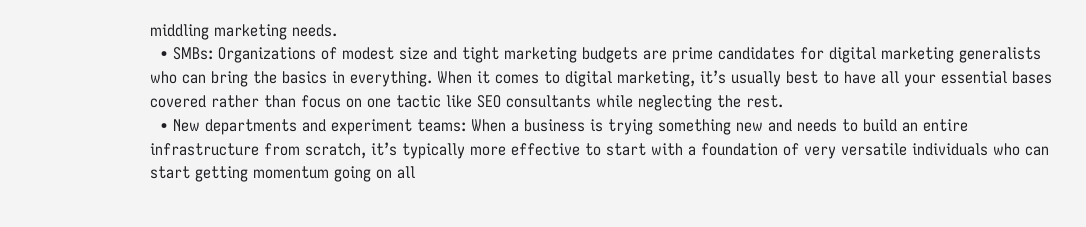middling marketing needs.
  • SMBs: Organizations of modest size and tight marketing budgets are prime candidates for digital marketing generalists who can bring the basics in everything. When it comes to digital marketing, it’s usually best to have all your essential bases covered rather than focus on one tactic like SEO consultants while neglecting the rest.
  • New departments and experiment teams: When a business is trying something new and needs to build an entire infrastructure from scratch, it’s typically more effective to start with a foundation of very versatile individuals who can start getting momentum going on all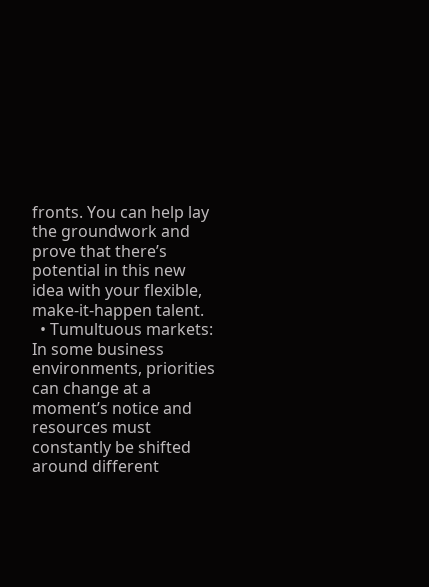fronts. You can help lay the groundwork and prove that there’s potential in this new idea with your flexible, make-it-happen talent.
  • Tumultuous markets: In some business environments, priorities can change at a moment’s notice and resources must constantly be shifted around different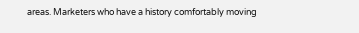areas. Marketers who have a history comfortably moving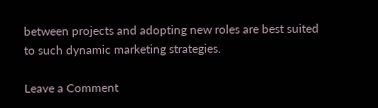between projects and adopting new roles are best suited to such dynamic marketing strategies.

Leave a Comment